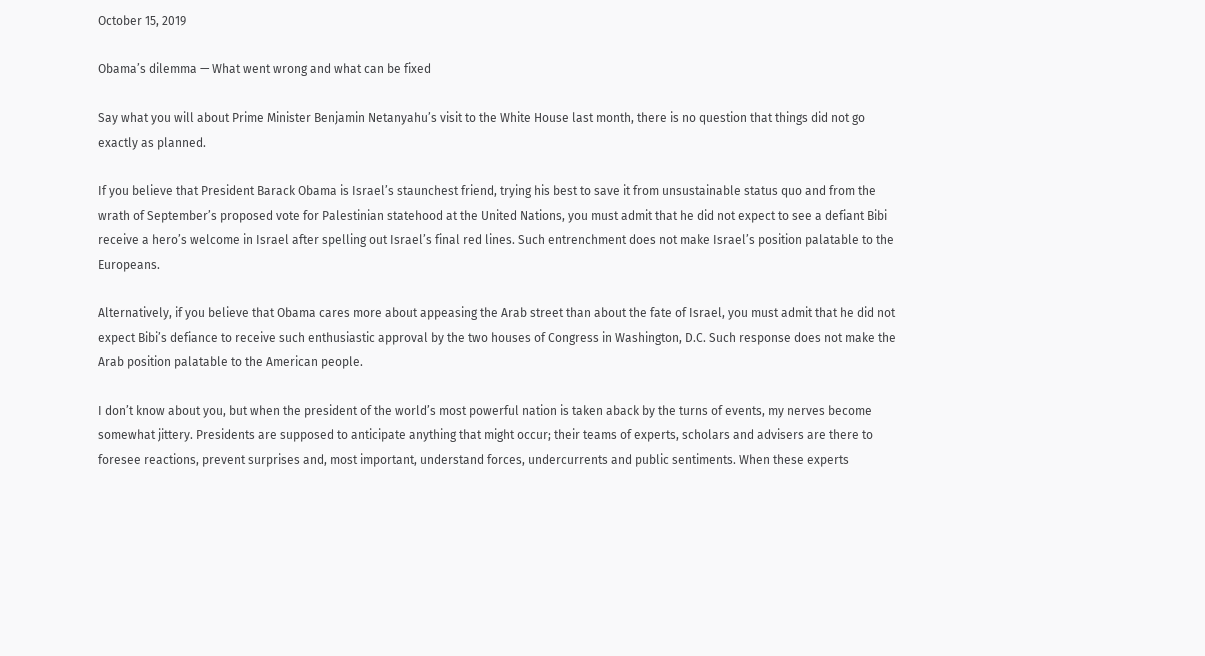October 15, 2019

Obama’s dilemma — What went wrong and what can be fixed

Say what you will about Prime Minister Benjamin Netanyahu’s visit to the White House last month, there is no question that things did not go exactly as planned.

If you believe that President Barack Obama is Israel’s staunchest friend, trying his best to save it from unsustainable status quo and from the wrath of September’s proposed vote for Palestinian statehood at the United Nations, you must admit that he did not expect to see a defiant Bibi receive a hero’s welcome in Israel after spelling out Israel’s final red lines. Such entrenchment does not make Israel’s position palatable to the Europeans.

Alternatively, if you believe that Obama cares more about appeasing the Arab street than about the fate of Israel, you must admit that he did not expect Bibi’s defiance to receive such enthusiastic approval by the two houses of Congress in Washington, D.C. Such response does not make the Arab position palatable to the American people.

I don’t know about you, but when the president of the world’s most powerful nation is taken aback by the turns of events, my nerves become somewhat jittery. Presidents are supposed to anticipate anything that might occur; their teams of experts, scholars and advisers are there to foresee reactions, prevent surprises and, most important, understand forces, undercurrents and public sentiments. When these experts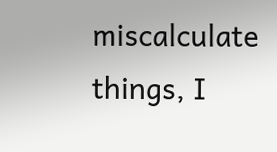miscalculate things, I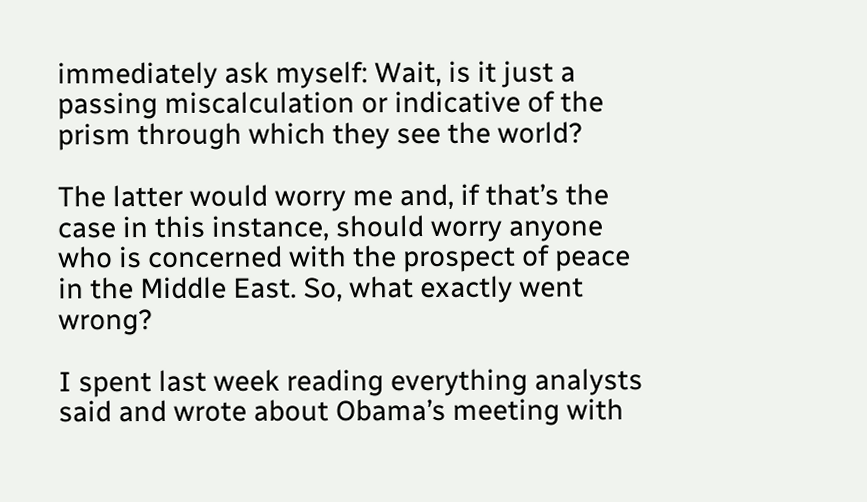immediately ask myself: Wait, is it just a passing miscalculation or indicative of the prism through which they see the world?

The latter would worry me and, if that’s the case in this instance, should worry anyone who is concerned with the prospect of peace in the Middle East. So, what exactly went wrong?

I spent last week reading everything analysts said and wrote about Obama’s meeting with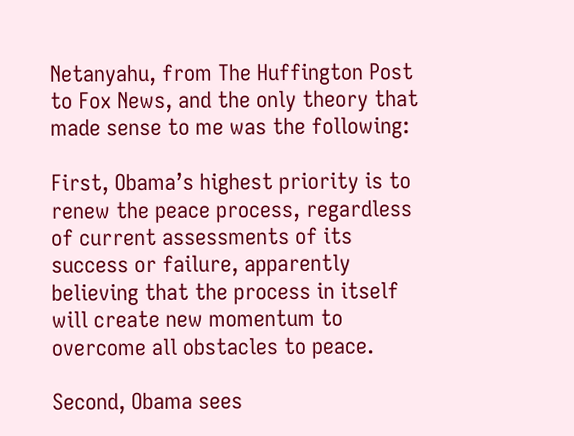Netanyahu, from The Huffington Post to Fox News, and the only theory that made sense to me was the following:

First, Obama’s highest priority is to renew the peace process, regardless of current assessments of its success or failure, apparently believing that the process in itself will create new momentum to overcome all obstacles to peace.

Second, Obama sees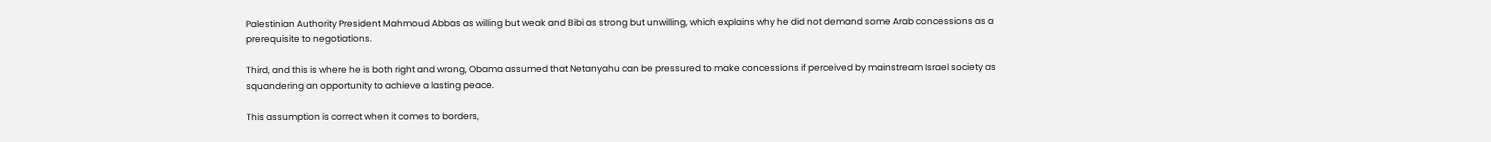Palestinian Authority President Mahmoud Abbas as willing but weak and Bibi as strong but unwilling, which explains why he did not demand some Arab concessions as a prerequisite to negotiations.

Third, and this is where he is both right and wrong, Obama assumed that Netanyahu can be pressured to make concessions if perceived by mainstream Israel society as squandering an opportunity to achieve a lasting peace.

This assumption is correct when it comes to borders,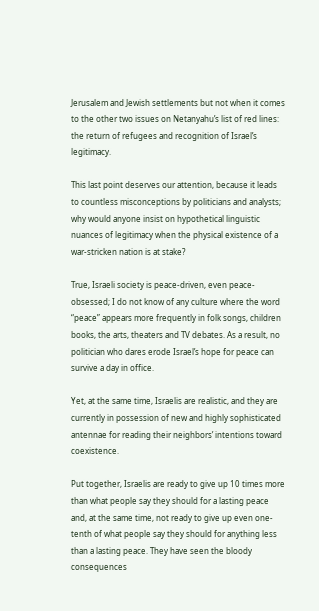Jerusalem and Jewish settlements but not when it comes to the other two issues on Netanyahu’s list of red lines: the return of refugees and recognition of Israel’s legitimacy.

This last point deserves our attention, because it leads to countless misconceptions by politicians and analysts; why would anyone insist on hypothetical linguistic nuances of legitimacy when the physical existence of a war-stricken nation is at stake?

True, Israeli society is peace-driven, even peace-obsessed; I do not know of any culture where the word “peace” appears more frequently in folk songs, children books, the arts, theaters and TV debates. As a result, no politician who dares erode Israel’s hope for peace can survive a day in office.

Yet, at the same time, Israelis are realistic, and they are currently in possession of new and highly sophisticated antennae for reading their neighbors’ intentions toward coexistence.

Put together, Israelis are ready to give up 10 times more than what people say they should for a lasting peace and, at the same time, not ready to give up even one-tenth of what people say they should for anything less than a lasting peace. They have seen the bloody consequences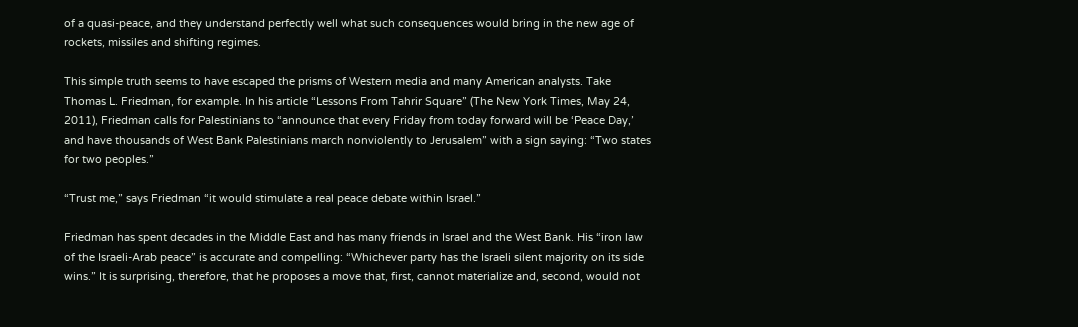of a quasi-peace, and they understand perfectly well what such consequences would bring in the new age of rockets, missiles and shifting regimes.

This simple truth seems to have escaped the prisms of Western media and many American analysts. Take Thomas L. Friedman, for example. In his article “Lessons From Tahrir Square” (The New York Times, May 24, 2011), Friedman calls for Palestinians to “announce that every Friday from today forward will be ‘Peace Day,’ and have thousands of West Bank Palestinians march nonviolently to Jerusalem” with a sign saying: “Two states for two peoples.”

“Trust me,” says Friedman “it would stimulate a real peace debate within Israel.”

Friedman has spent decades in the Middle East and has many friends in Israel and the West Bank. His “iron law of the Israeli-Arab peace” is accurate and compelling: “Whichever party has the Israeli silent majority on its side wins.” It is surprising, therefore, that he proposes a move that, first, cannot materialize and, second, would not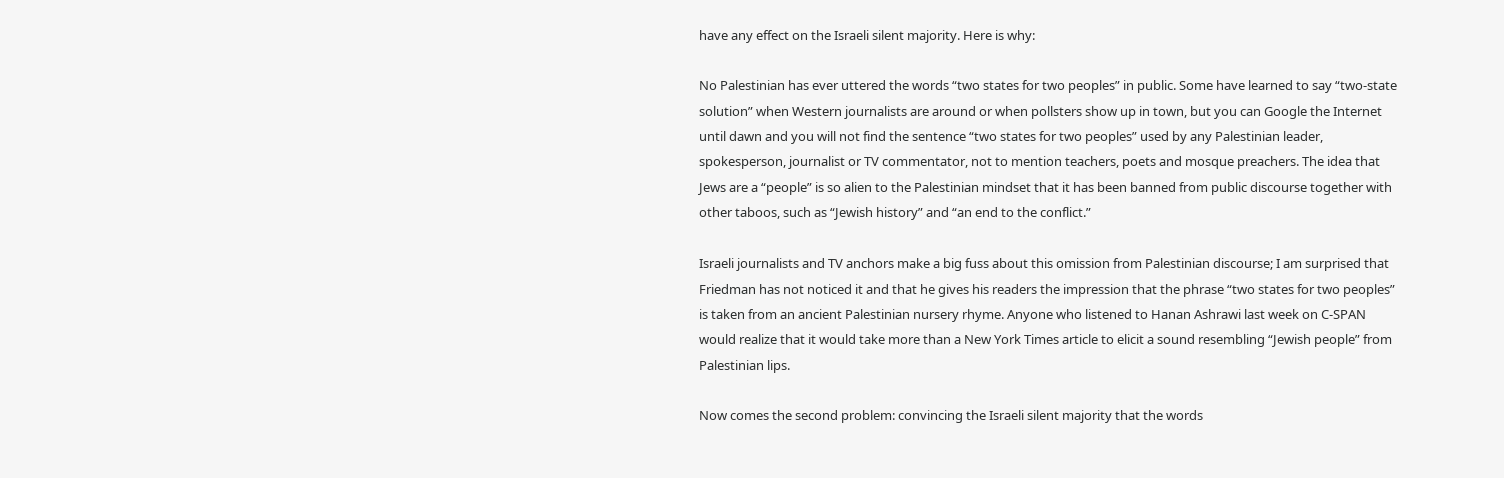have any effect on the Israeli silent majority. Here is why:

No Palestinian has ever uttered the words “two states for two peoples” in public. Some have learned to say “two-state solution” when Western journalists are around or when pollsters show up in town, but you can Google the Internet until dawn and you will not find the sentence “two states for two peoples” used by any Palestinian leader, spokesperson, journalist or TV commentator, not to mention teachers, poets and mosque preachers. The idea that Jews are a “people” is so alien to the Palestinian mindset that it has been banned from public discourse together with other taboos, such as “Jewish history” and “an end to the conflict.”

Israeli journalists and TV anchors make a big fuss about this omission from Palestinian discourse; I am surprised that Friedman has not noticed it and that he gives his readers the impression that the phrase “two states for two peoples” is taken from an ancient Palestinian nursery rhyme. Anyone who listened to Hanan Ashrawi last week on C-SPAN would realize that it would take more than a New York Times article to elicit a sound resembling “Jewish people” from Palestinian lips.

Now comes the second problem: convincing the Israeli silent majority that the words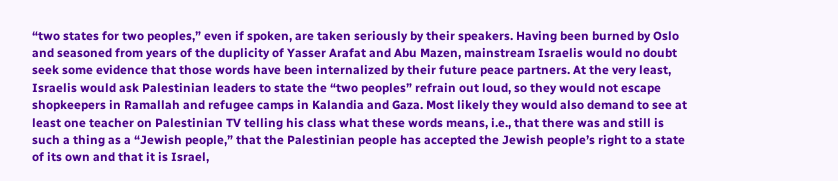“two states for two peoples,” even if spoken, are taken seriously by their speakers. Having been burned by Oslo and seasoned from years of the duplicity of Yasser Arafat and Abu Mazen, mainstream Israelis would no doubt seek some evidence that those words have been internalized by their future peace partners. At the very least, Israelis would ask Palestinian leaders to state the “two peoples” refrain out loud, so they would not escape shopkeepers in Ramallah and refugee camps in Kalandia and Gaza. Most likely they would also demand to see at least one teacher on Palestinian TV telling his class what these words means, i.e., that there was and still is such a thing as a “Jewish people,” that the Palestinian people has accepted the Jewish people’s right to a state of its own and that it is Israel,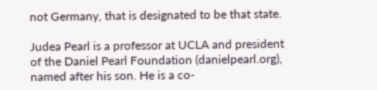not Germany, that is designated to be that state.

Judea Pearl is a professor at UCLA and president of the Daniel Pearl Foundation (danielpearl.org), named after his son. He is a co-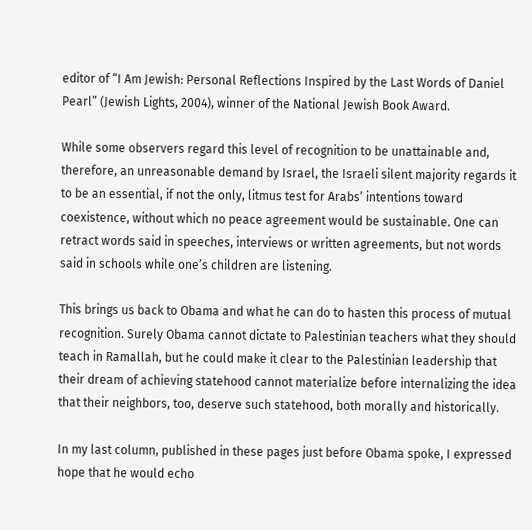editor of “I Am Jewish: Personal Reflections Inspired by the Last Words of Daniel Pearl” (Jewish Lights, 2004), winner of the National Jewish Book Award.

While some observers regard this level of recognition to be unattainable and, therefore, an unreasonable demand by Israel, the Israeli silent majority regards it to be an essential, if not the only, litmus test for Arabs’ intentions toward coexistence, without which no peace agreement would be sustainable. One can retract words said in speeches, interviews or written agreements, but not words said in schools while one’s children are listening.

This brings us back to Obama and what he can do to hasten this process of mutual recognition. Surely Obama cannot dictate to Palestinian teachers what they should teach in Ramallah, but he could make it clear to the Palestinian leadership that their dream of achieving statehood cannot materialize before internalizing the idea that their neighbors, too, deserve such statehood, both morally and historically.

In my last column, published in these pages just before Obama spoke, I expressed hope that he would echo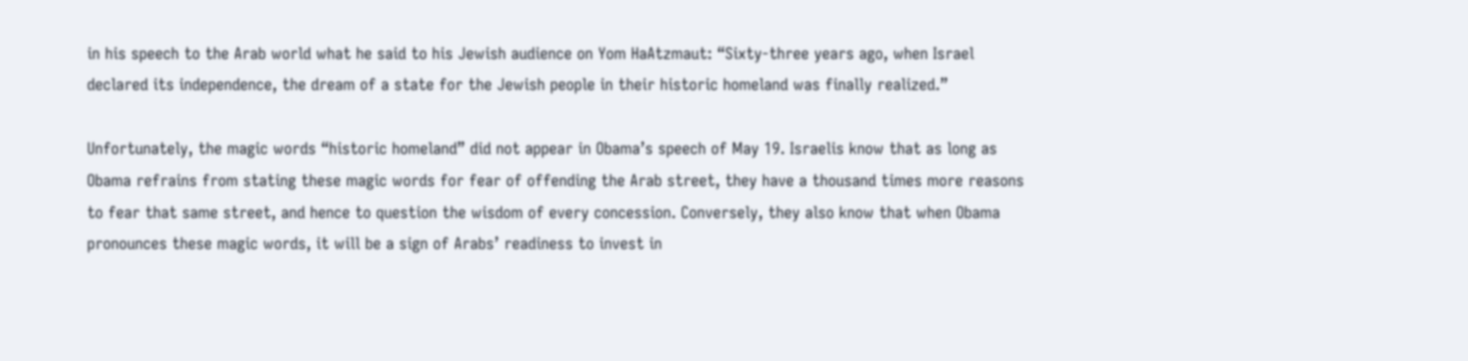in his speech to the Arab world what he said to his Jewish audience on Yom HaAtzmaut: “Sixty-three years ago, when Israel declared its independence, the dream of a state for the Jewish people in their historic homeland was finally realized.”

Unfortunately, the magic words “historic homeland” did not appear in Obama’s speech of May 19. Israelis know that as long as Obama refrains from stating these magic words for fear of offending the Arab street, they have a thousand times more reasons to fear that same street, and hence to question the wisdom of every concession. Conversely, they also know that when Obama pronounces these magic words, it will be a sign of Arabs’ readiness to invest in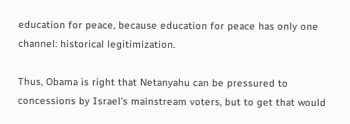education for peace, because education for peace has only one channel: historical legitimization.

Thus, Obama is right that Netanyahu can be pressured to concessions by Israel’s mainstream voters, but to get that would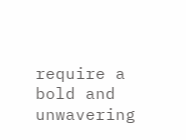require a bold and unwavering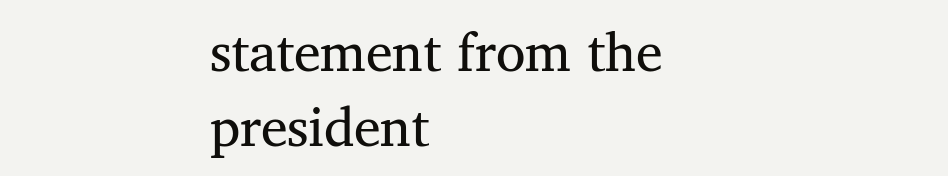statement from the president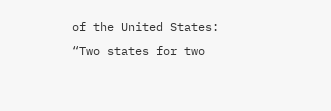of the United States: “Two states for two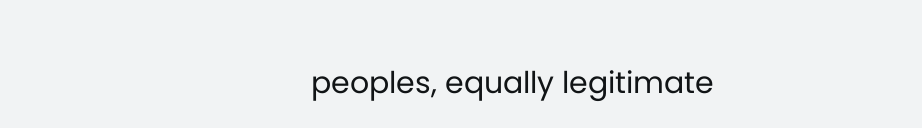peoples, equally legitimate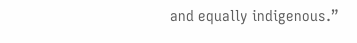and equally indigenous.”